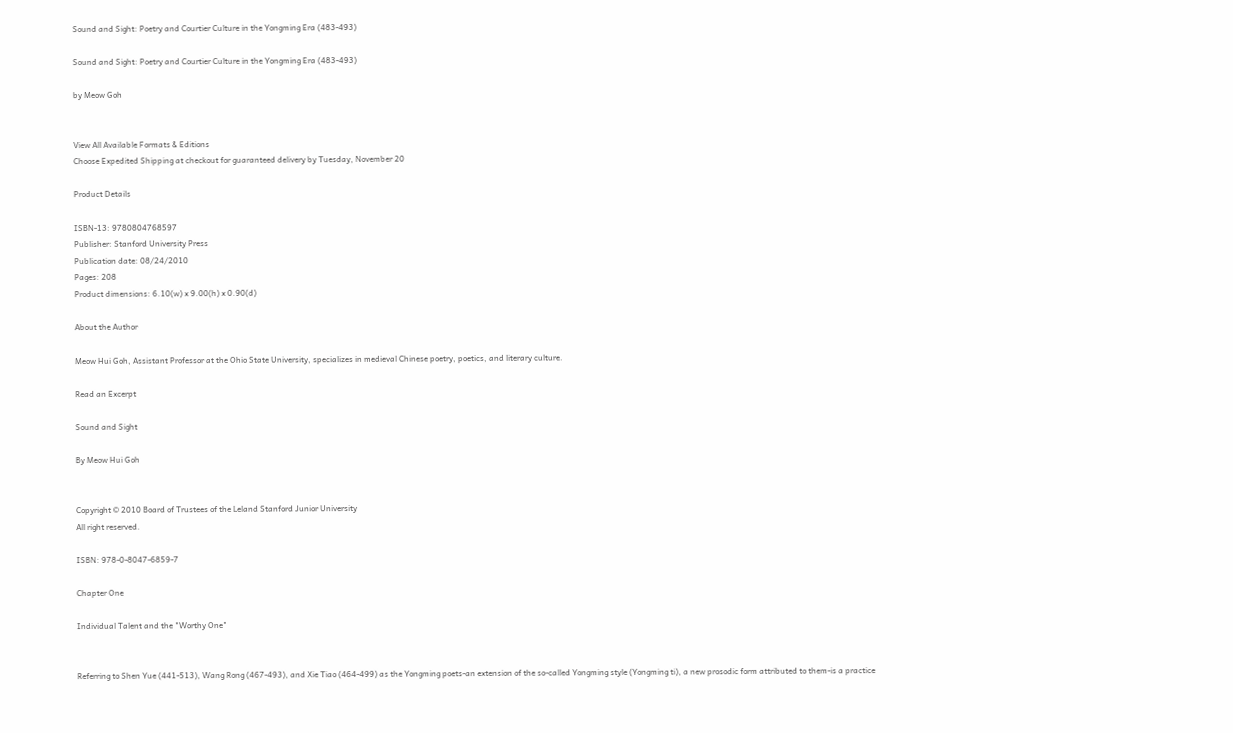Sound and Sight: Poetry and Courtier Culture in the Yongming Era (483-493)

Sound and Sight: Poetry and Courtier Culture in the Yongming Era (483-493)

by Meow Goh


View All Available Formats & Editions
Choose Expedited Shipping at checkout for guaranteed delivery by Tuesday, November 20

Product Details

ISBN-13: 9780804768597
Publisher: Stanford University Press
Publication date: 08/24/2010
Pages: 208
Product dimensions: 6.10(w) x 9.00(h) x 0.90(d)

About the Author

Meow Hui Goh, Assistant Professor at the Ohio State University, specializes in medieval Chinese poetry, poetics, and literary culture.

Read an Excerpt

Sound and Sight

By Meow Hui Goh


Copyright © 2010 Board of Trustees of the Leland Stanford Junior University
All right reserved.

ISBN: 978-0-8047-6859-7

Chapter One

Individual Talent and the "Worthy One"


Referring to Shen Yue (441-513), Wang Rong (467-493), and Xie Tiao (464-499) as the Yongming poets-an extension of the so-called Yongming style (Yongming ti), a new prosodic form attributed to them-is a practice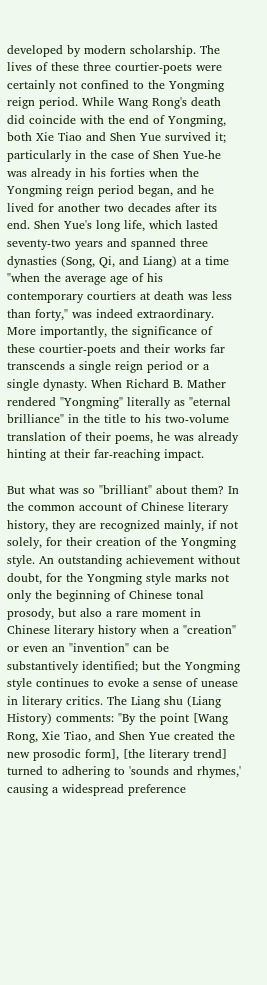developed by modern scholarship. The lives of these three courtier-poets were certainly not confined to the Yongming reign period. While Wang Rong's death did coincide with the end of Yongming, both Xie Tiao and Shen Yue survived it; particularly in the case of Shen Yue-he was already in his forties when the Yongming reign period began, and he lived for another two decades after its end. Shen Yue's long life, which lasted seventy-two years and spanned three dynasties (Song, Qi, and Liang) at a time "when the average age of his contemporary courtiers at death was less than forty," was indeed extraordinary. More importantly, the significance of these courtier-poets and their works far transcends a single reign period or a single dynasty. When Richard B. Mather rendered "Yongming" literally as "eternal brilliance" in the title to his two-volume translation of their poems, he was already hinting at their far-reaching impact.

But what was so "brilliant" about them? In the common account of Chinese literary history, they are recognized mainly, if not solely, for their creation of the Yongming style. An outstanding achievement without doubt, for the Yongming style marks not only the beginning of Chinese tonal prosody, but also a rare moment in Chinese literary history when a "creation" or even an "invention" can be substantively identified; but the Yongming style continues to evoke a sense of unease in literary critics. The Liang shu (Liang History) comments: "By the point [Wang Rong, Xie Tiao, and Shen Yue created the new prosodic form], [the literary trend] turned to adhering to 'sounds and rhymes,' causing a widespread preference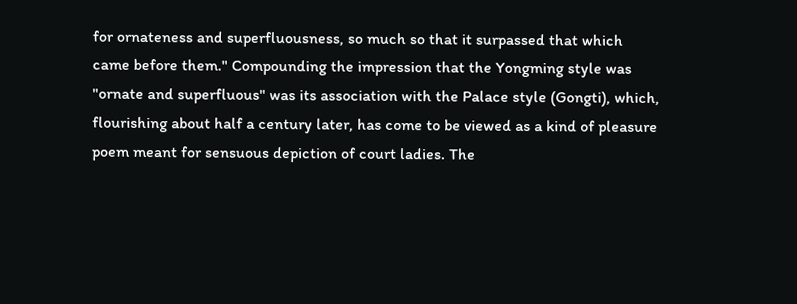for ornateness and superfluousness, so much so that it surpassed that which came before them." Compounding the impression that the Yongming style was "ornate and superfluous" was its association with the Palace style (Gongti), which, flourishing about half a century later, has come to be viewed as a kind of pleasure poem meant for sensuous depiction of court ladies. The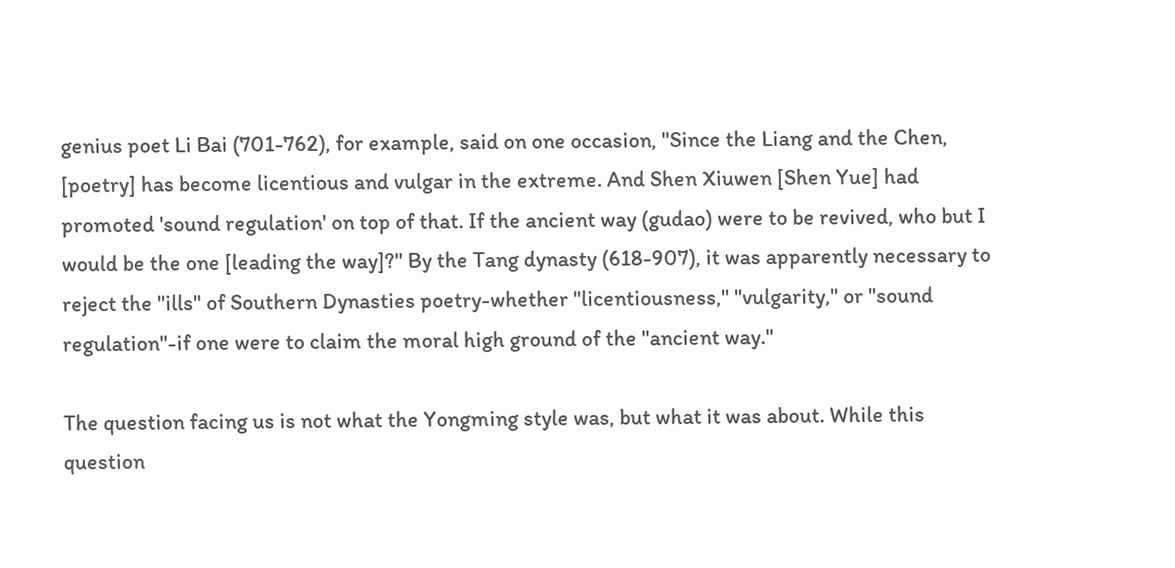genius poet Li Bai (701-762), for example, said on one occasion, "Since the Liang and the Chen, [poetry] has become licentious and vulgar in the extreme. And Shen Xiuwen [Shen Yue] had promoted 'sound regulation' on top of that. If the ancient way (gudao) were to be revived, who but I would be the one [leading the way]?" By the Tang dynasty (618-907), it was apparently necessary to reject the "ills" of Southern Dynasties poetry-whether "licentiousness," "vulgarity," or "sound regulation"-if one were to claim the moral high ground of the "ancient way."

The question facing us is not what the Yongming style was, but what it was about. While this question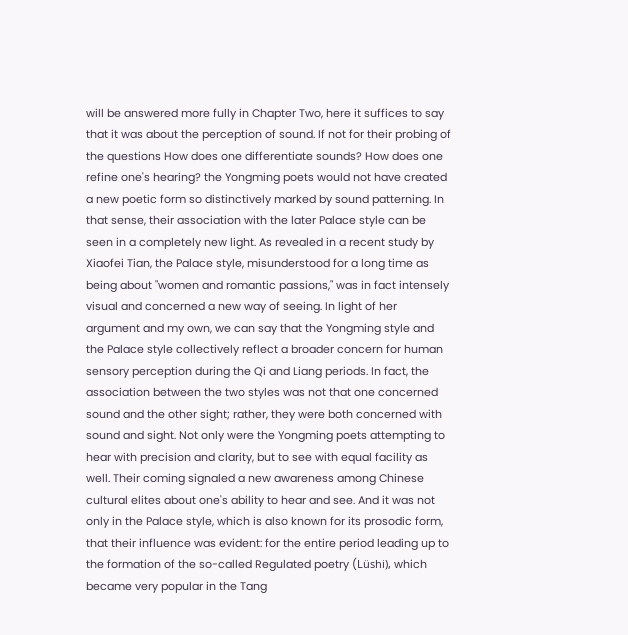will be answered more fully in Chapter Two, here it suffices to say that it was about the perception of sound. If not for their probing of the questions How does one differentiate sounds? How does one refine one's hearing? the Yongming poets would not have created a new poetic form so distinctively marked by sound patterning. In that sense, their association with the later Palace style can be seen in a completely new light. As revealed in a recent study by Xiaofei Tian, the Palace style, misunderstood for a long time as being about "women and romantic passions," was in fact intensely visual and concerned a new way of seeing. In light of her argument and my own, we can say that the Yongming style and the Palace style collectively reflect a broader concern for human sensory perception during the Qi and Liang periods. In fact, the association between the two styles was not that one concerned sound and the other sight; rather, they were both concerned with sound and sight. Not only were the Yongming poets attempting to hear with precision and clarity, but to see with equal facility as well. Their coming signaled a new awareness among Chinese cultural elites about one's ability to hear and see. And it was not only in the Palace style, which is also known for its prosodic form, that their influence was evident: for the entire period leading up to the formation of the so-called Regulated poetry (Lüshi), which became very popular in the Tang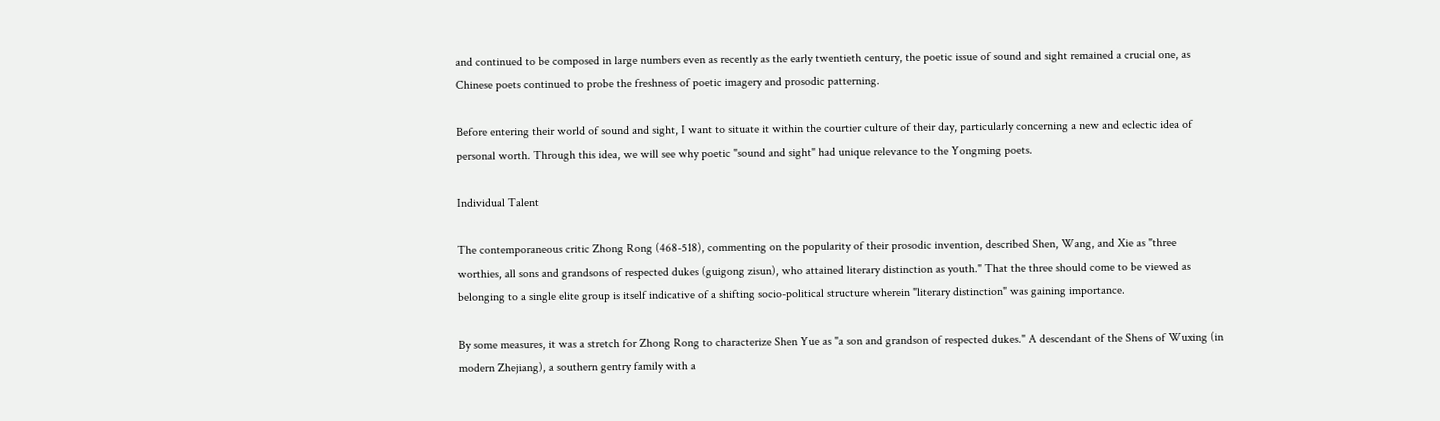and continued to be composed in large numbers even as recently as the early twentieth century, the poetic issue of sound and sight remained a crucial one, as Chinese poets continued to probe the freshness of poetic imagery and prosodic patterning.

Before entering their world of sound and sight, I want to situate it within the courtier culture of their day, particularly concerning a new and eclectic idea of personal worth. Through this idea, we will see why poetic "sound and sight" had unique relevance to the Yongming poets.

Individual Talent

The contemporaneous critic Zhong Rong (468-518), commenting on the popularity of their prosodic invention, described Shen, Wang, and Xie as "three worthies, all sons and grandsons of respected dukes (guigong zisun), who attained literary distinction as youth." That the three should come to be viewed as belonging to a single elite group is itself indicative of a shifting socio-political structure wherein "literary distinction" was gaining importance.

By some measures, it was a stretch for Zhong Rong to characterize Shen Yue as "a son and grandson of respected dukes." A descendant of the Shens of Wuxing (in modern Zhejiang), a southern gentry family with a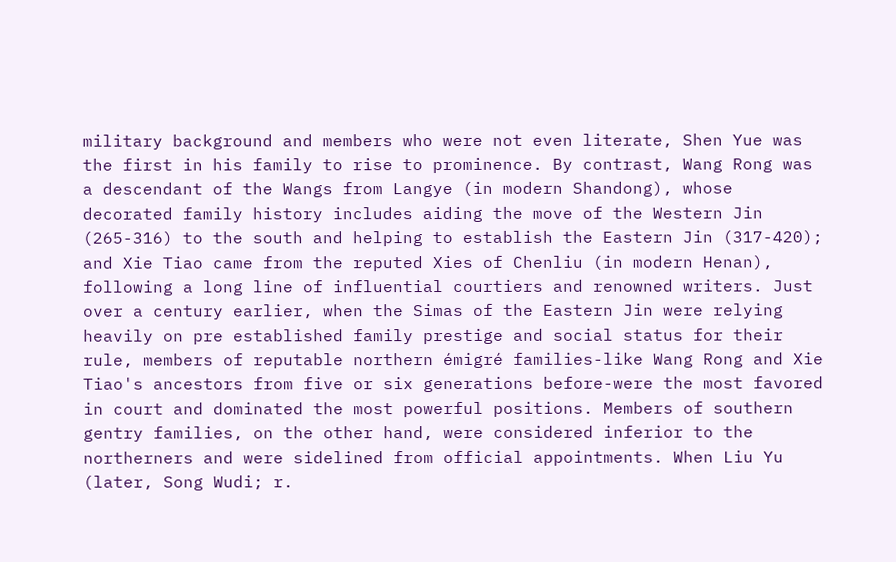military background and members who were not even literate, Shen Yue was the first in his family to rise to prominence. By contrast, Wang Rong was a descendant of the Wangs from Langye (in modern Shandong), whose decorated family history includes aiding the move of the Western Jin (265-316) to the south and helping to establish the Eastern Jin (317-420); and Xie Tiao came from the reputed Xies of Chenliu (in modern Henan), following a long line of influential courtiers and renowned writers. Just over a century earlier, when the Simas of the Eastern Jin were relying heavily on pre established family prestige and social status for their rule, members of reputable northern émigré families-like Wang Rong and Xie Tiao's ancestors from five or six generations before-were the most favored in court and dominated the most powerful positions. Members of southern gentry families, on the other hand, were considered inferior to the northerners and were sidelined from official appointments. When Liu Yu (later, Song Wudi; r.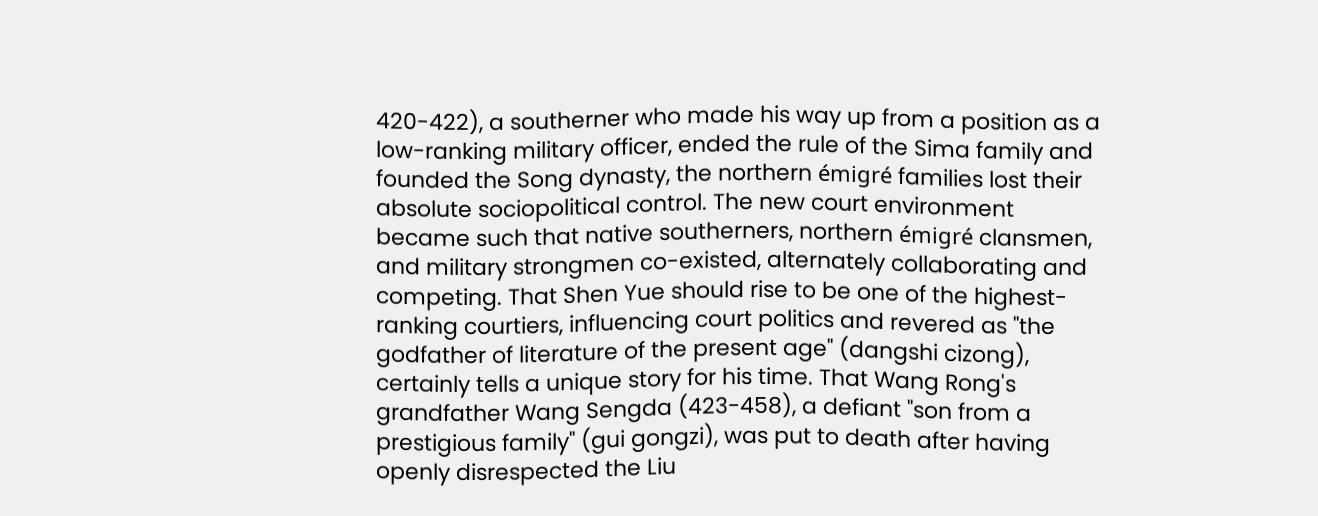420-422), a southerner who made his way up from a position as a low-ranking military officer, ended the rule of the Sima family and founded the Song dynasty, the northern émigré families lost their absolute sociopolitical control. The new court environment became such that native southerners, northern émigré clansmen, and military strongmen co-existed, alternately collaborating and competing. That Shen Yue should rise to be one of the highest-ranking courtiers, influencing court politics and revered as "the godfather of literature of the present age" (dangshi cizong), certainly tells a unique story for his time. That Wang Rong's grandfather Wang Sengda (423-458), a defiant "son from a prestigious family" (gui gongzi), was put to death after having openly disrespected the Liu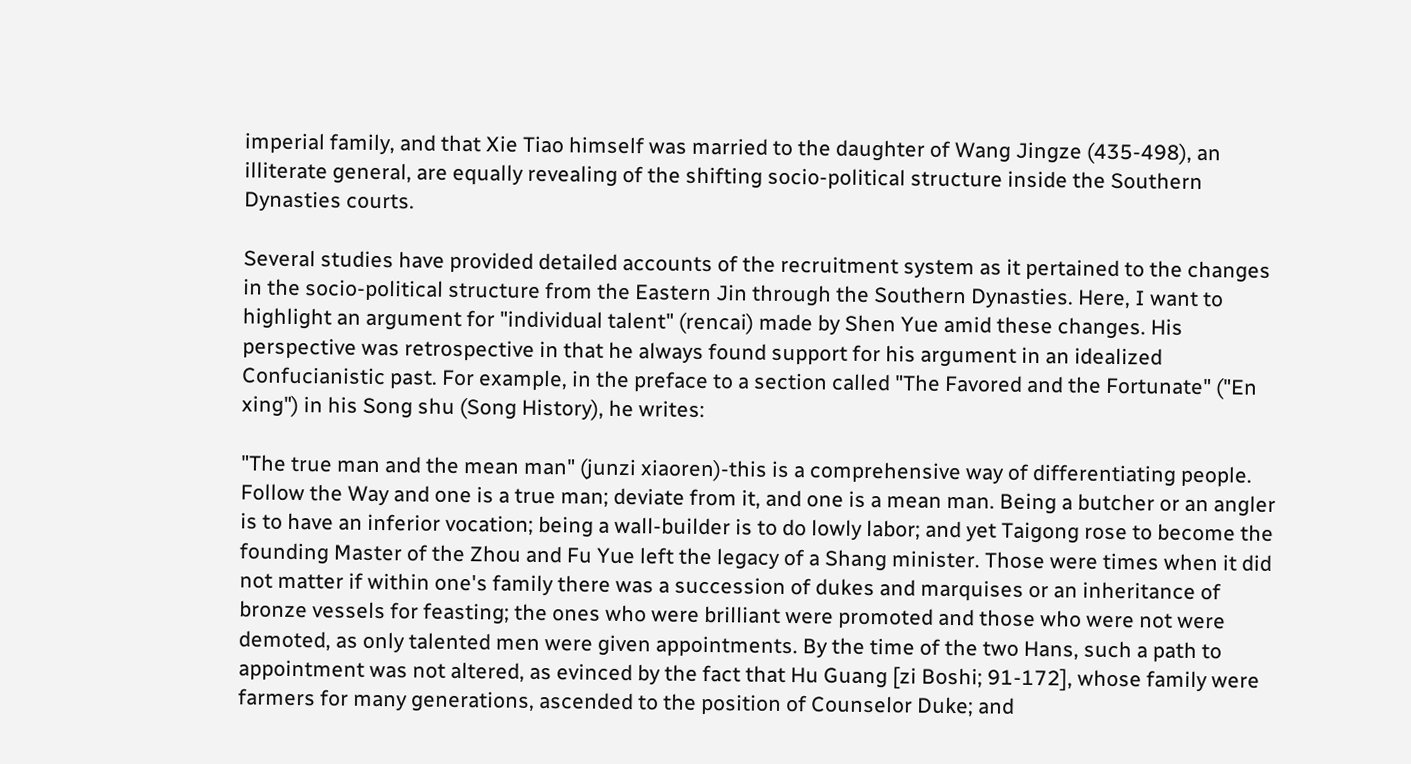imperial family, and that Xie Tiao himself was married to the daughter of Wang Jingze (435-498), an illiterate general, are equally revealing of the shifting socio-political structure inside the Southern Dynasties courts.

Several studies have provided detailed accounts of the recruitment system as it pertained to the changes in the socio-political structure from the Eastern Jin through the Southern Dynasties. Here, I want to highlight an argument for "individual talent" (rencai) made by Shen Yue amid these changes. His perspective was retrospective in that he always found support for his argument in an idealized Confucianistic past. For example, in the preface to a section called "The Favored and the Fortunate" ("En xing") in his Song shu (Song History), he writes:

"The true man and the mean man" (junzi xiaoren)-this is a comprehensive way of differentiating people. Follow the Way and one is a true man; deviate from it, and one is a mean man. Being a butcher or an angler is to have an inferior vocation; being a wall-builder is to do lowly labor; and yet Taigong rose to become the founding Master of the Zhou and Fu Yue left the legacy of a Shang minister. Those were times when it did not matter if within one's family there was a succession of dukes and marquises or an inheritance of bronze vessels for feasting; the ones who were brilliant were promoted and those who were not were demoted, as only talented men were given appointments. By the time of the two Hans, such a path to appointment was not altered, as evinced by the fact that Hu Guang [zi Boshi; 91-172], whose family were farmers for many generations, ascended to the position of Counselor Duke; and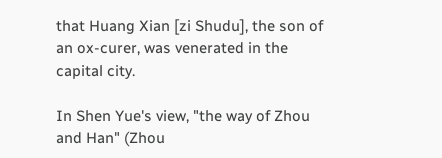that Huang Xian [zi Shudu], the son of an ox-curer, was venerated in the capital city.

In Shen Yue's view, "the way of Zhou and Han" (Zhou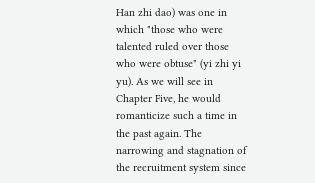Han zhi dao) was one in which "those who were talented ruled over those who were obtuse" (yi zhi yi yu). As we will see in Chapter Five, he would romanticize such a time in the past again. The narrowing and stagnation of the recruitment system since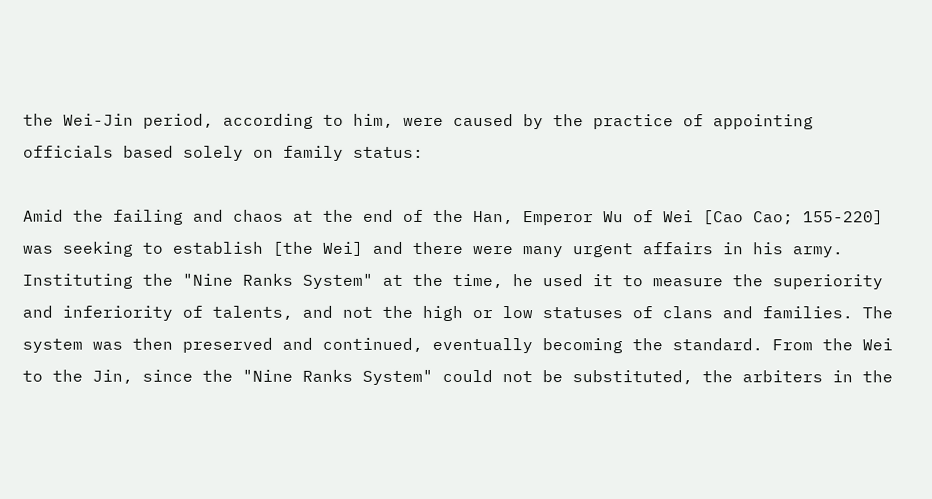the Wei-Jin period, according to him, were caused by the practice of appointing officials based solely on family status:

Amid the failing and chaos at the end of the Han, Emperor Wu of Wei [Cao Cao; 155-220] was seeking to establish [the Wei] and there were many urgent affairs in his army. Instituting the "Nine Ranks System" at the time, he used it to measure the superiority and inferiority of talents, and not the high or low statuses of clans and families. The system was then preserved and continued, eventually becoming the standard. From the Wei to the Jin, since the "Nine Ranks System" could not be substituted, the arbiters in the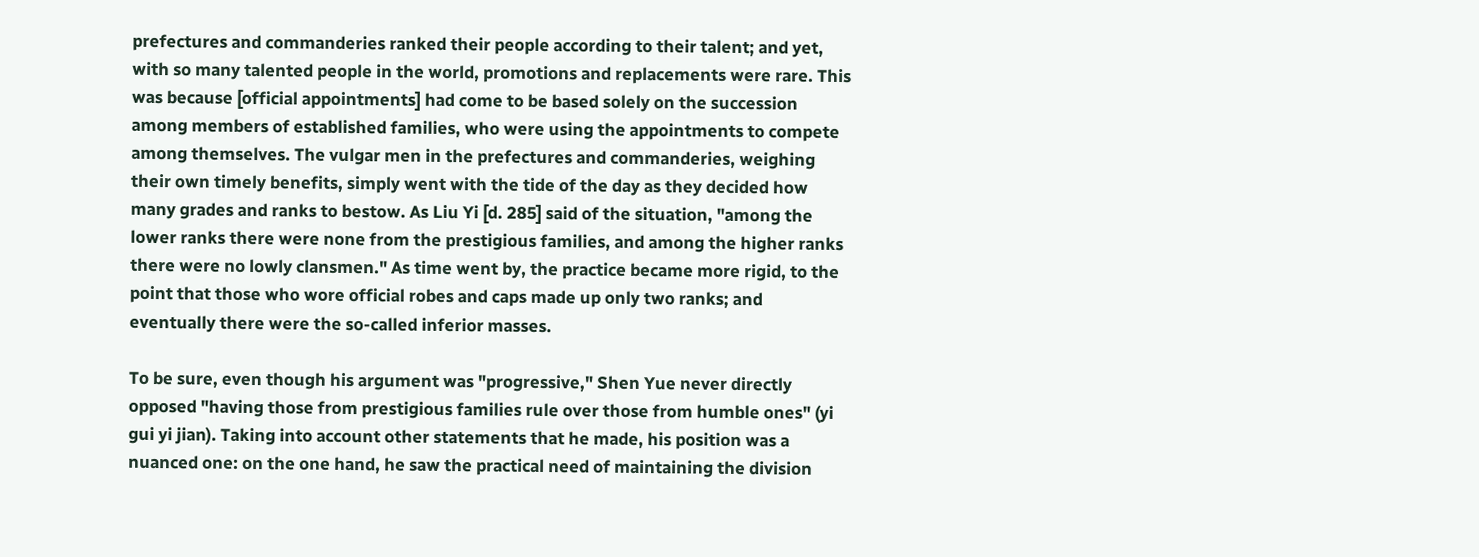prefectures and commanderies ranked their people according to their talent; and yet, with so many talented people in the world, promotions and replacements were rare. This was because [official appointments] had come to be based solely on the succession among members of established families, who were using the appointments to compete among themselves. The vulgar men in the prefectures and commanderies, weighing their own timely benefits, simply went with the tide of the day as they decided how many grades and ranks to bestow. As Liu Yi [d. 285] said of the situation, "among the lower ranks there were none from the prestigious families, and among the higher ranks there were no lowly clansmen." As time went by, the practice became more rigid, to the point that those who wore official robes and caps made up only two ranks; and eventually there were the so-called inferior masses.

To be sure, even though his argument was "progressive," Shen Yue never directly opposed "having those from prestigious families rule over those from humble ones" (yi gui yi jian). Taking into account other statements that he made, his position was a nuanced one: on the one hand, he saw the practical need of maintaining the division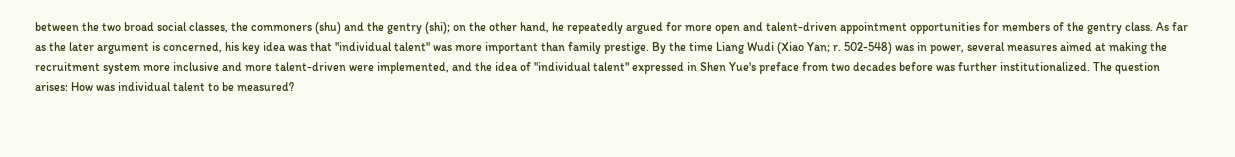between the two broad social classes, the commoners (shu) and the gentry (shi); on the other hand, he repeatedly argued for more open and talent-driven appointment opportunities for members of the gentry class. As far as the later argument is concerned, his key idea was that "individual talent" was more important than family prestige. By the time Liang Wudi (Xiao Yan; r. 502-548) was in power, several measures aimed at making the recruitment system more inclusive and more talent-driven were implemented, and the idea of "individual talent" expressed in Shen Yue's preface from two decades before was further institutionalized. The question arises: How was individual talent to be measured?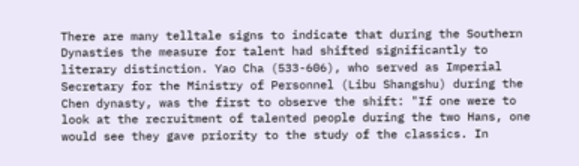There are many telltale signs to indicate that during the Southern Dynasties the measure for talent had shifted significantly to literary distinction. Yao Cha (533-606), who served as Imperial Secretary for the Ministry of Personnel (Libu Shangshu) during the Chen dynasty, was the first to observe the shift: "If one were to look at the recruitment of talented people during the two Hans, one would see they gave priority to the study of the classics. In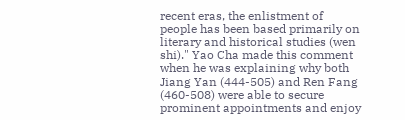recent eras, the enlistment of people has been based primarily on literary and historical studies (wen shi)." Yao Cha made this comment when he was explaining why both Jiang Yan (444-505) and Ren Fang (460-508) were able to secure prominent appointments and enjoy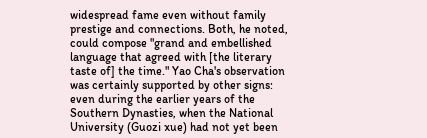widespread fame even without family prestige and connections. Both, he noted, could compose "grand and embellished language that agreed with [the literary taste of] the time." Yao Cha's observation was certainly supported by other signs: even during the earlier years of the Southern Dynasties, when the National University (Guozi xue) had not yet been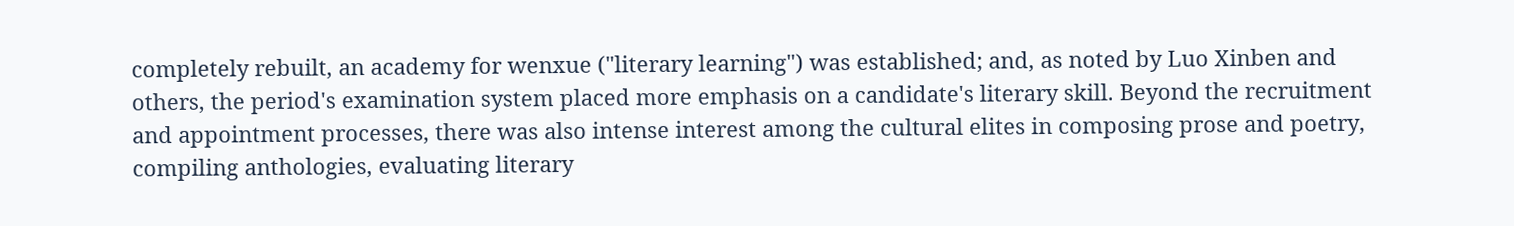completely rebuilt, an academy for wenxue ("literary learning") was established; and, as noted by Luo Xinben and others, the period's examination system placed more emphasis on a candidate's literary skill. Beyond the recruitment and appointment processes, there was also intense interest among the cultural elites in composing prose and poetry, compiling anthologies, evaluating literary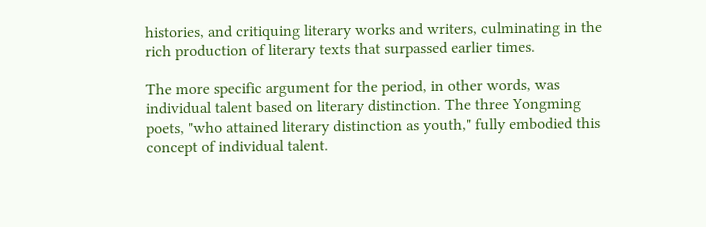histories, and critiquing literary works and writers, culminating in the rich production of literary texts that surpassed earlier times.

The more specific argument for the period, in other words, was individual talent based on literary distinction. The three Yongming poets, "who attained literary distinction as youth," fully embodied this concept of individual talent.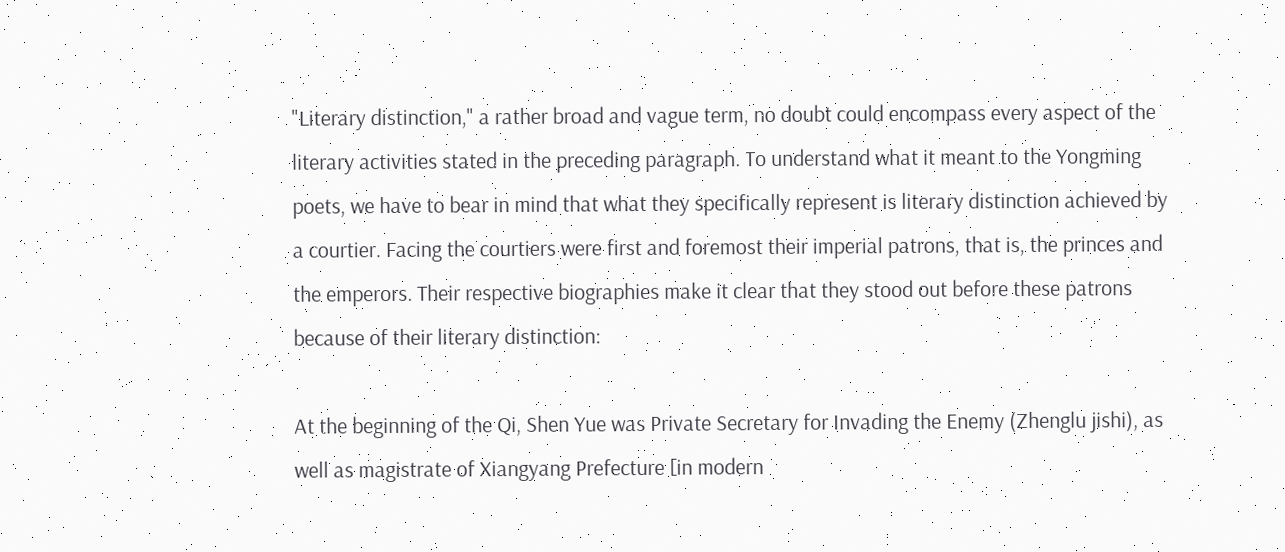"Literary distinction," a rather broad and vague term, no doubt could encompass every aspect of the literary activities stated in the preceding paragraph. To understand what it meant to the Yongming poets, we have to bear in mind that what they specifically represent is literary distinction achieved by a courtier. Facing the courtiers were first and foremost their imperial patrons, that is, the princes and the emperors. Their respective biographies make it clear that they stood out before these patrons because of their literary distinction:

At the beginning of the Qi, Shen Yue was Private Secretary for Invading the Enemy (Zhenglu jishi), as well as magistrate of Xiangyang Prefecture [in modern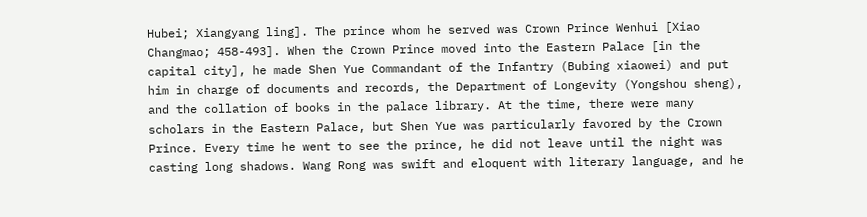Hubei; Xiangyang ling]. The prince whom he served was Crown Prince Wenhui [Xiao Changmao; 458-493]. When the Crown Prince moved into the Eastern Palace [in the capital city], he made Shen Yue Commandant of the Infantry (Bubing xiaowei) and put him in charge of documents and records, the Department of Longevity (Yongshou sheng), and the collation of books in the palace library. At the time, there were many scholars in the Eastern Palace, but Shen Yue was particularly favored by the Crown Prince. Every time he went to see the prince, he did not leave until the night was casting long shadows. Wang Rong was swift and eloquent with literary language, and he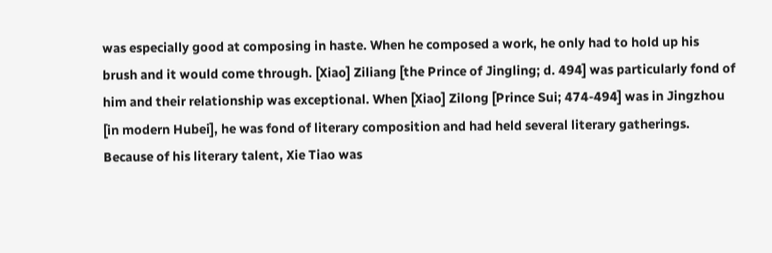was especially good at composing in haste. When he composed a work, he only had to hold up his brush and it would come through. [Xiao] Ziliang [the Prince of Jingling; d. 494] was particularly fond of him and their relationship was exceptional. When [Xiao] Zilong [Prince Sui; 474-494] was in Jingzhou [in modern Hubei], he was fond of literary composition and had held several literary gatherings. Because of his literary talent, Xie Tiao was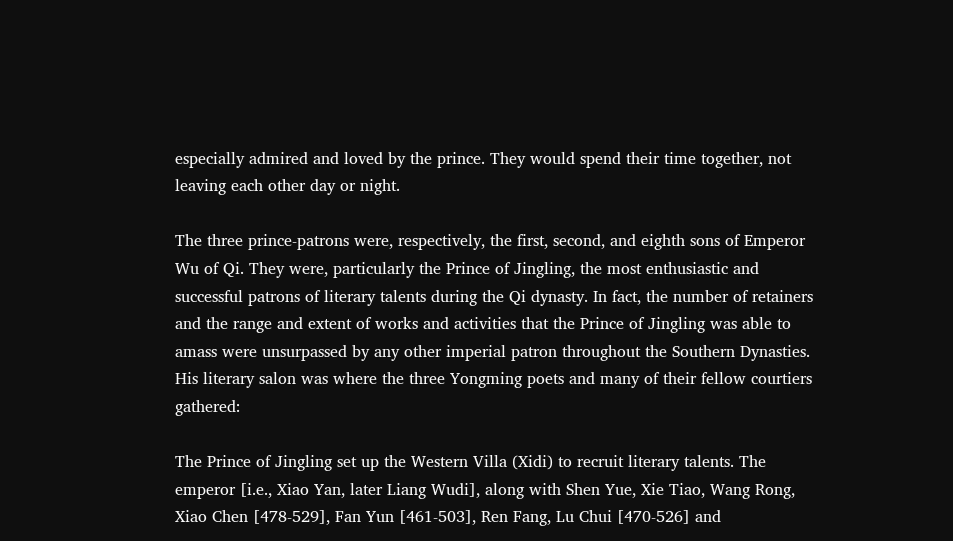especially admired and loved by the prince. They would spend their time together, not leaving each other day or night.

The three prince-patrons were, respectively, the first, second, and eighth sons of Emperor Wu of Qi. They were, particularly the Prince of Jingling, the most enthusiastic and successful patrons of literary talents during the Qi dynasty. In fact, the number of retainers and the range and extent of works and activities that the Prince of Jingling was able to amass were unsurpassed by any other imperial patron throughout the Southern Dynasties. His literary salon was where the three Yongming poets and many of their fellow courtiers gathered:

The Prince of Jingling set up the Western Villa (Xidi) to recruit literary talents. The emperor [i.e., Xiao Yan, later Liang Wudi], along with Shen Yue, Xie Tiao, Wang Rong, Xiao Chen [478-529], Fan Yun [461-503], Ren Fang, Lu Chui [470-526] and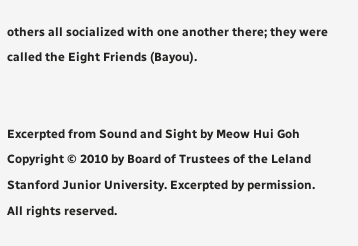others all socialized with one another there; they were called the Eight Friends (Bayou).


Excerpted from Sound and Sight by Meow Hui Goh Copyright © 2010 by Board of Trustees of the Leland Stanford Junior University. Excerpted by permission.
All rights reserved.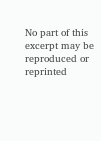No part of this excerpt may be reproduced or reprinted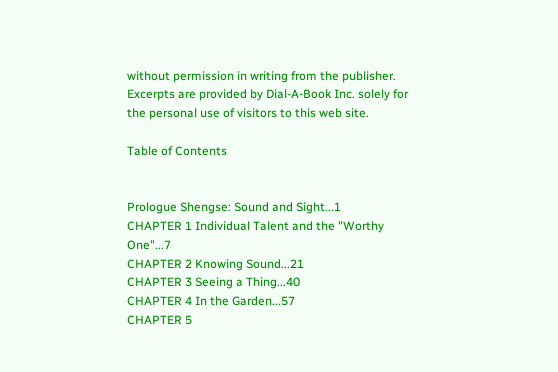without permission in writing from the publisher.
Excerpts are provided by Dial-A-Book Inc. solely for the personal use of visitors to this web site.

Table of Contents


Prologue Shengse: Sound and Sight...1
CHAPTER 1 Individual Talent and the "Worthy One"...7
CHAPTER 2 Knowing Sound...21
CHAPTER 3 Seeing a Thing...40
CHAPTER 4 In the Garden...57
CHAPTER 5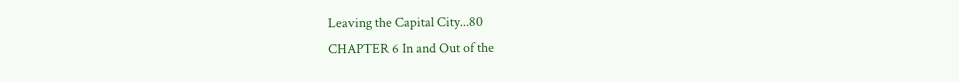Leaving the Capital City...80
CHAPTER 6 In and Out of the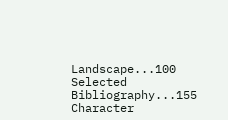Landscape...100
Selected Bibliography...155
Character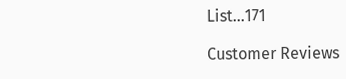List...171

Customer Reviews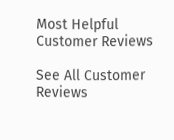Most Helpful Customer Reviews

See All Customer Reviews